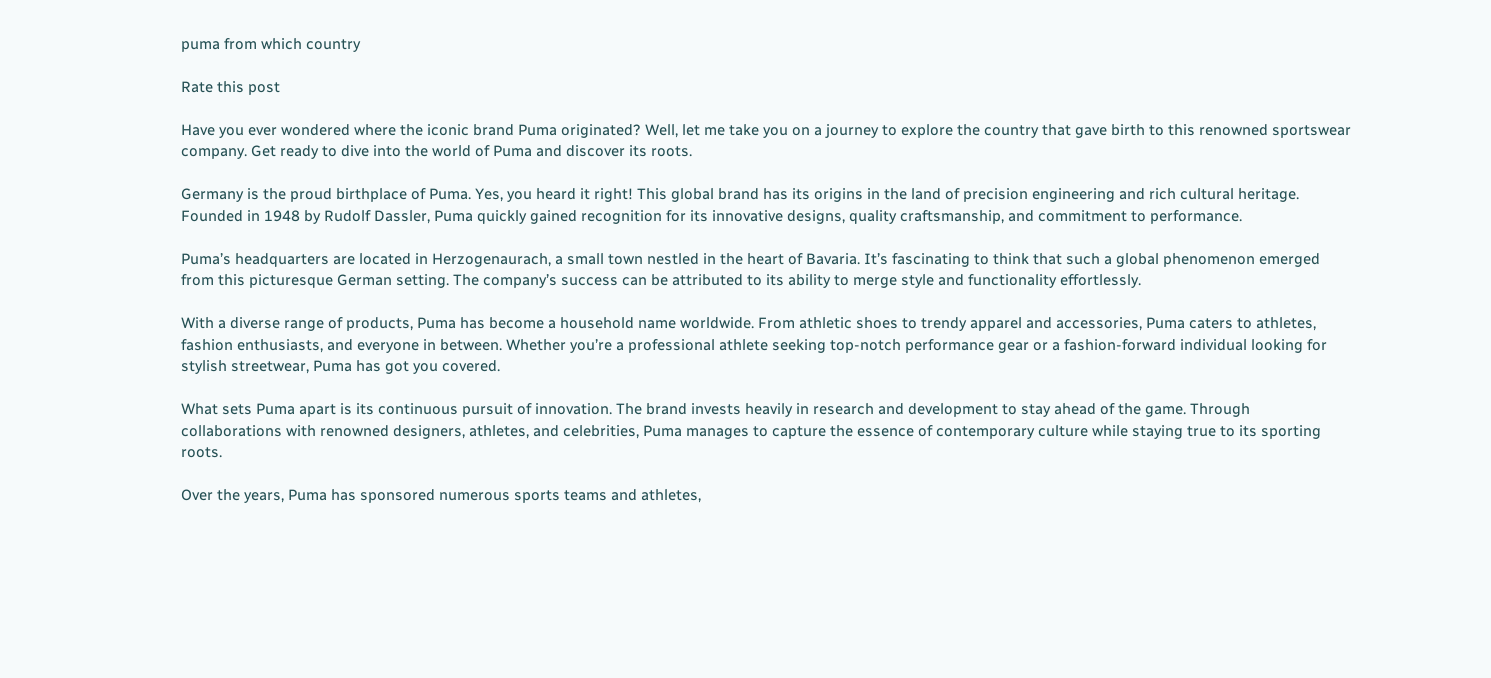puma from which country

Rate this post

Have you ever wondered where the iconic brand Puma originated? Well, let me take you on a journey to explore the country that gave birth to this renowned sportswear company. Get ready to dive into the world of Puma and discover its roots.

Germany is the proud birthplace of Puma. Yes, you heard it right! This global brand has its origins in the land of precision engineering and rich cultural heritage. Founded in 1948 by Rudolf Dassler, Puma quickly gained recognition for its innovative designs, quality craftsmanship, and commitment to performance.

Puma’s headquarters are located in Herzogenaurach, a small town nestled in the heart of Bavaria. It’s fascinating to think that such a global phenomenon emerged from this picturesque German setting. The company’s success can be attributed to its ability to merge style and functionality effortlessly.

With a diverse range of products, Puma has become a household name worldwide. From athletic shoes to trendy apparel and accessories, Puma caters to athletes, fashion enthusiasts, and everyone in between. Whether you’re a professional athlete seeking top-notch performance gear or a fashion-forward individual looking for stylish streetwear, Puma has got you covered.

What sets Puma apart is its continuous pursuit of innovation. The brand invests heavily in research and development to stay ahead of the game. Through collaborations with renowned designers, athletes, and celebrities, Puma manages to capture the essence of contemporary culture while staying true to its sporting roots.

Over the years, Puma has sponsored numerous sports teams and athletes,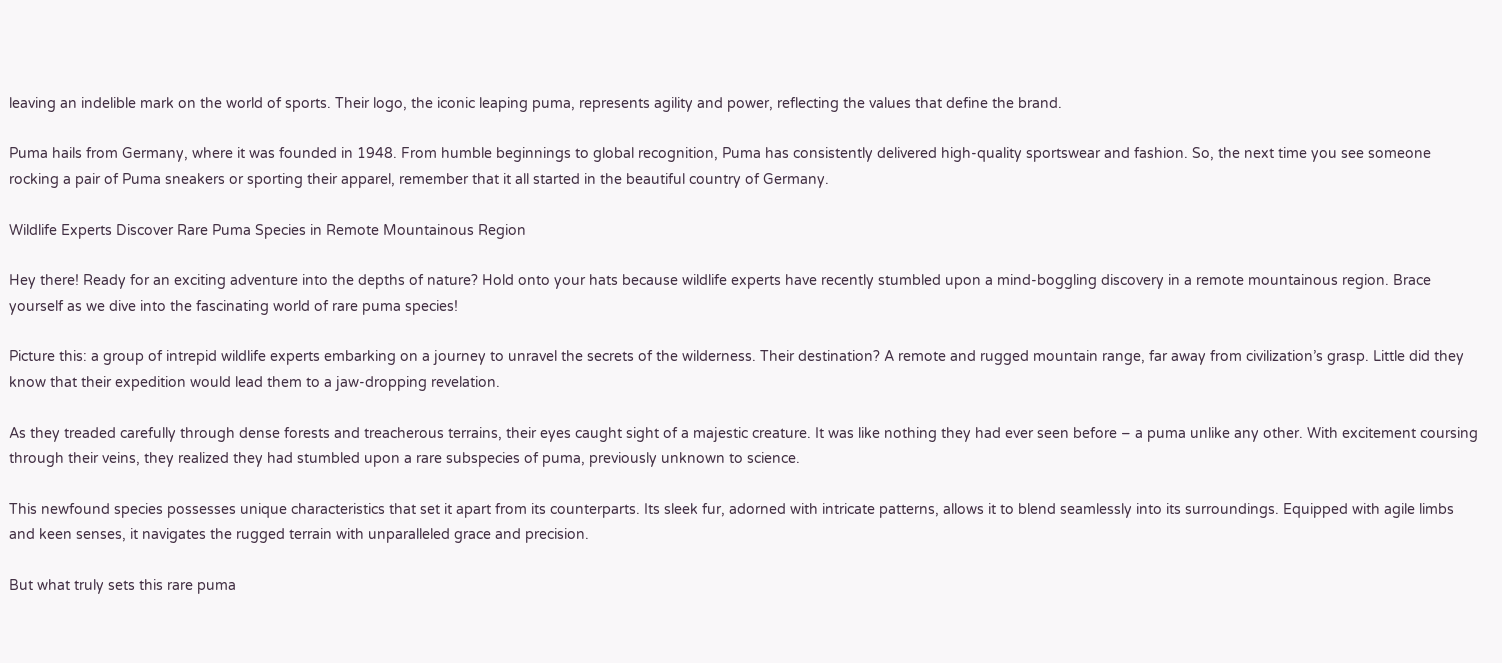leaving an indelible mark on the world of sports. Their logo, the iconic leaping puma, represents agility and power, reflecting the values that define the brand.

Puma hails from Germany, where it was founded in 1948. From humble beginnings to global recognition, Puma has consistently delivered high-quality sportswear and fashion. So, the next time you see someone rocking a pair of Puma sneakers or sporting their apparel, remember that it all started in the beautiful country of Germany.

Wildlife Experts Discover Rare Puma Species in Remote Mountainous Region

Hey there! Ready for an exciting adventure into the depths of nature? Hold onto your hats because wildlife experts have recently stumbled upon a mind-boggling discovery in a remote mountainous region. Brace yourself as we dive into the fascinating world of rare puma species!

Picture this: a group of intrepid wildlife experts embarking on a journey to unravel the secrets of the wilderness. Their destination? A remote and rugged mountain range, far away from civilization’s grasp. Little did they know that their expedition would lead them to a jaw-dropping revelation.

As they treaded carefully through dense forests and treacherous terrains, their eyes caught sight of a majestic creature. It was like nothing they had ever seen before – a puma unlike any other. With excitement coursing through their veins, they realized they had stumbled upon a rare subspecies of puma, previously unknown to science.

This newfound species possesses unique characteristics that set it apart from its counterparts. Its sleek fur, adorned with intricate patterns, allows it to blend seamlessly into its surroundings. Equipped with agile limbs and keen senses, it navigates the rugged terrain with unparalleled grace and precision.

But what truly sets this rare puma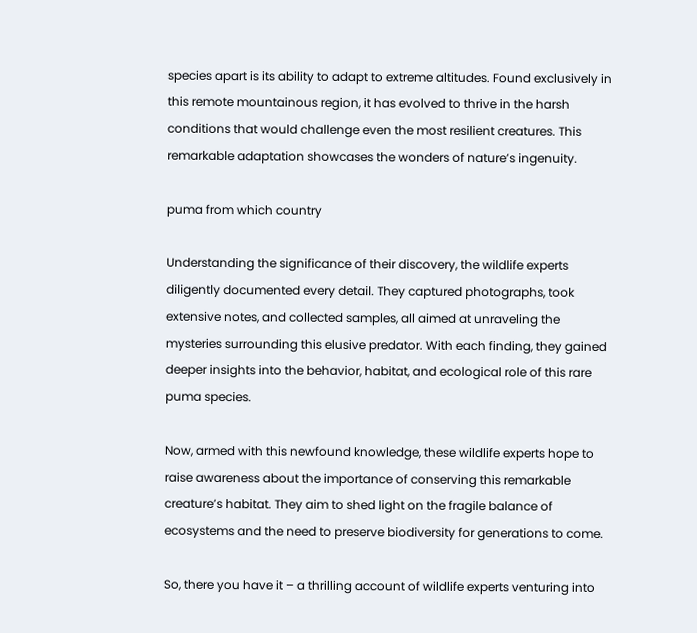species apart is its ability to adapt to extreme altitudes. Found exclusively in this remote mountainous region, it has evolved to thrive in the harsh conditions that would challenge even the most resilient creatures. This remarkable adaptation showcases the wonders of nature’s ingenuity.

puma from which country

Understanding the significance of their discovery, the wildlife experts diligently documented every detail. They captured photographs, took extensive notes, and collected samples, all aimed at unraveling the mysteries surrounding this elusive predator. With each finding, they gained deeper insights into the behavior, habitat, and ecological role of this rare puma species.

Now, armed with this newfound knowledge, these wildlife experts hope to raise awareness about the importance of conserving this remarkable creature’s habitat. They aim to shed light on the fragile balance of ecosystems and the need to preserve biodiversity for generations to come.

So, there you have it – a thrilling account of wildlife experts venturing into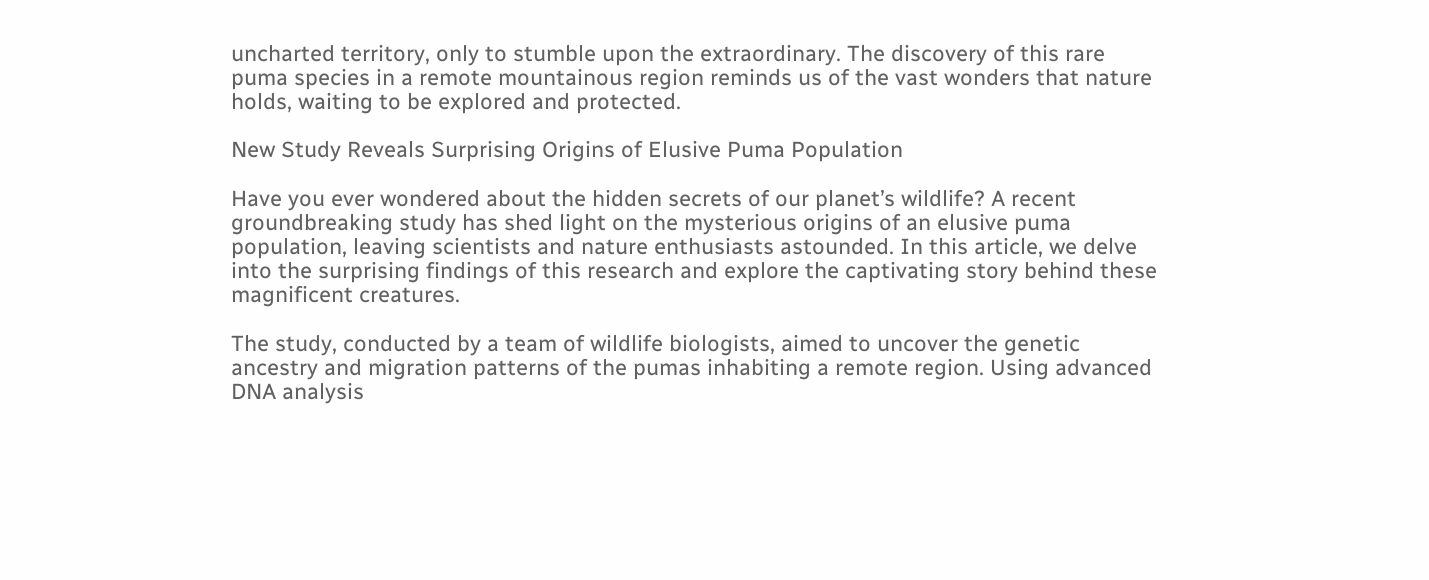uncharted territory, only to stumble upon the extraordinary. The discovery of this rare puma species in a remote mountainous region reminds us of the vast wonders that nature holds, waiting to be explored and protected.

New Study Reveals Surprising Origins of Elusive Puma Population

Have you ever wondered about the hidden secrets of our planet’s wildlife? A recent groundbreaking study has shed light on the mysterious origins of an elusive puma population, leaving scientists and nature enthusiasts astounded. In this article, we delve into the surprising findings of this research and explore the captivating story behind these magnificent creatures.

The study, conducted by a team of wildlife biologists, aimed to uncover the genetic ancestry and migration patterns of the pumas inhabiting a remote region. Using advanced DNA analysis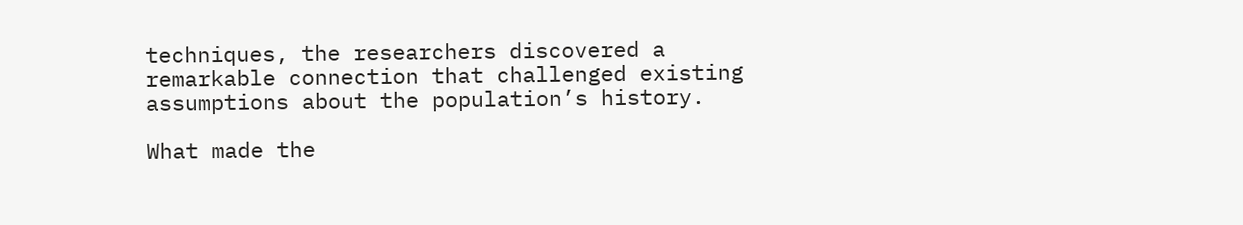techniques, the researchers discovered a remarkable connection that challenged existing assumptions about the population’s history.

What made the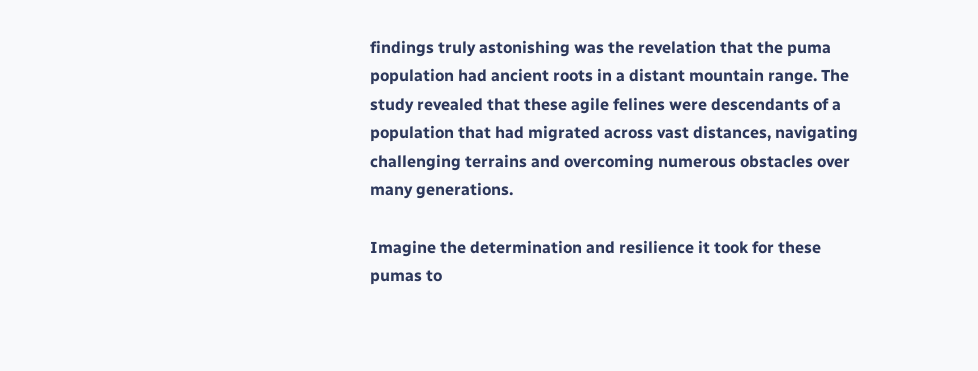findings truly astonishing was the revelation that the puma population had ancient roots in a distant mountain range. The study revealed that these agile felines were descendants of a population that had migrated across vast distances, navigating challenging terrains and overcoming numerous obstacles over many generations.

Imagine the determination and resilience it took for these pumas to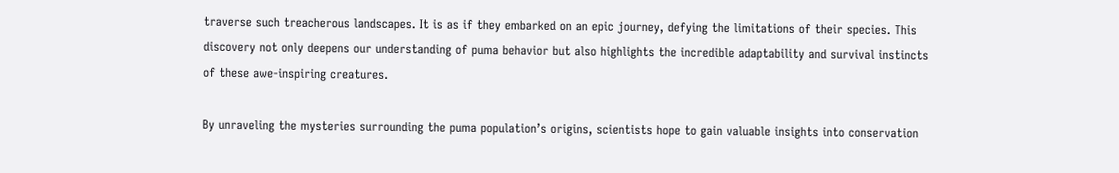traverse such treacherous landscapes. It is as if they embarked on an epic journey, defying the limitations of their species. This discovery not only deepens our understanding of puma behavior but also highlights the incredible adaptability and survival instincts of these awe-inspiring creatures.

By unraveling the mysteries surrounding the puma population’s origins, scientists hope to gain valuable insights into conservation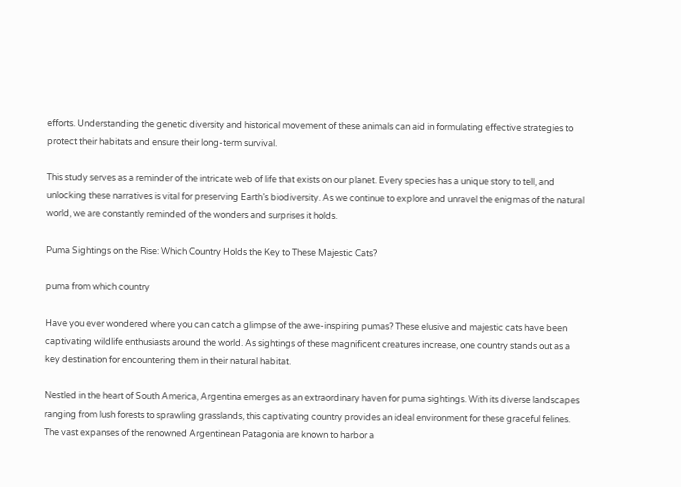efforts. Understanding the genetic diversity and historical movement of these animals can aid in formulating effective strategies to protect their habitats and ensure their long-term survival.

This study serves as a reminder of the intricate web of life that exists on our planet. Every species has a unique story to tell, and unlocking these narratives is vital for preserving Earth’s biodiversity. As we continue to explore and unravel the enigmas of the natural world, we are constantly reminded of the wonders and surprises it holds.

Puma Sightings on the Rise: Which Country Holds the Key to These Majestic Cats?

puma from which country

Have you ever wondered where you can catch a glimpse of the awe-inspiring pumas? These elusive and majestic cats have been captivating wildlife enthusiasts around the world. As sightings of these magnificent creatures increase, one country stands out as a key destination for encountering them in their natural habitat.

Nestled in the heart of South America, Argentina emerges as an extraordinary haven for puma sightings. With its diverse landscapes ranging from lush forests to sprawling grasslands, this captivating country provides an ideal environment for these graceful felines. The vast expanses of the renowned Argentinean Patagonia are known to harbor a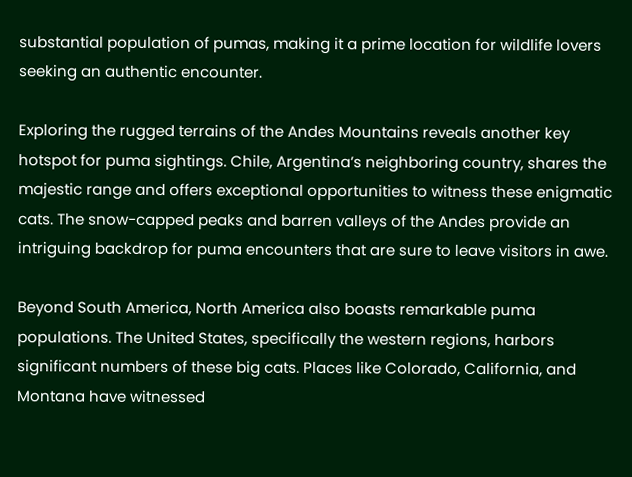substantial population of pumas, making it a prime location for wildlife lovers seeking an authentic encounter.

Exploring the rugged terrains of the Andes Mountains reveals another key hotspot for puma sightings. Chile, Argentina’s neighboring country, shares the majestic range and offers exceptional opportunities to witness these enigmatic cats. The snow-capped peaks and barren valleys of the Andes provide an intriguing backdrop for puma encounters that are sure to leave visitors in awe.

Beyond South America, North America also boasts remarkable puma populations. The United States, specifically the western regions, harbors significant numbers of these big cats. Places like Colorado, California, and Montana have witnessed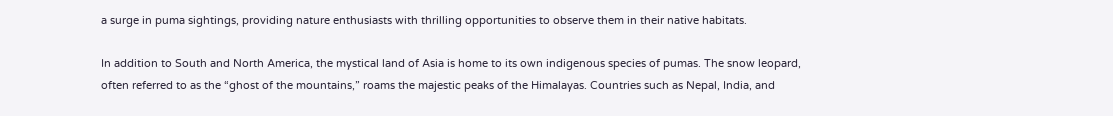a surge in puma sightings, providing nature enthusiasts with thrilling opportunities to observe them in their native habitats.

In addition to South and North America, the mystical land of Asia is home to its own indigenous species of pumas. The snow leopard, often referred to as the “ghost of the mountains,” roams the majestic peaks of the Himalayas. Countries such as Nepal, India, and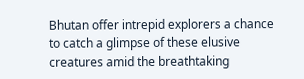Bhutan offer intrepid explorers a chance to catch a glimpse of these elusive creatures amid the breathtaking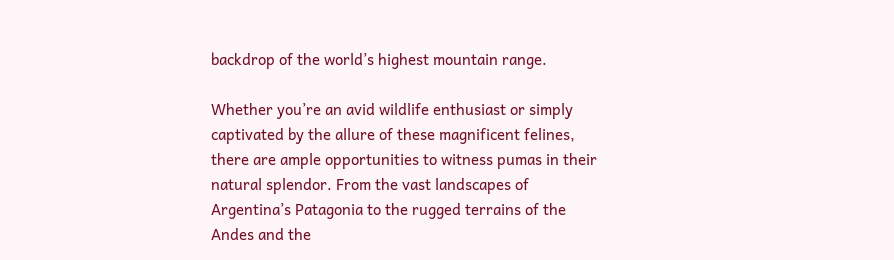backdrop of the world’s highest mountain range.

Whether you’re an avid wildlife enthusiast or simply captivated by the allure of these magnificent felines, there are ample opportunities to witness pumas in their natural splendor. From the vast landscapes of Argentina’s Patagonia to the rugged terrains of the Andes and the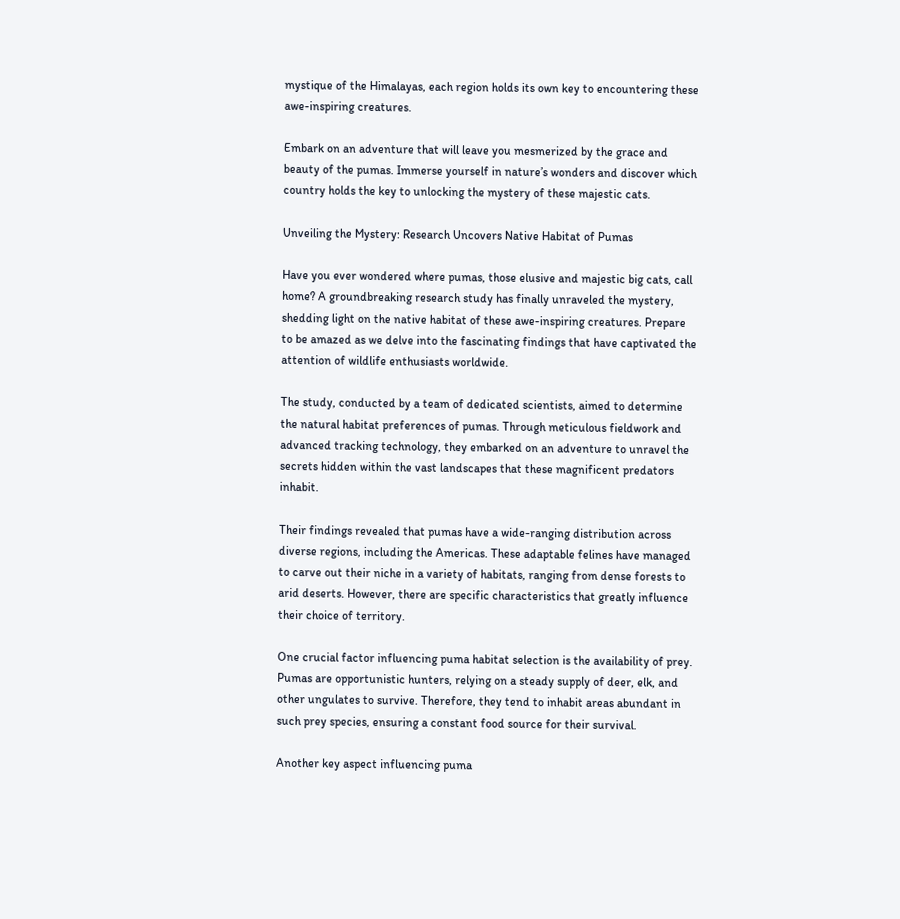mystique of the Himalayas, each region holds its own key to encountering these awe-inspiring creatures.

Embark on an adventure that will leave you mesmerized by the grace and beauty of the pumas. Immerse yourself in nature’s wonders and discover which country holds the key to unlocking the mystery of these majestic cats.

Unveiling the Mystery: Research Uncovers Native Habitat of Pumas

Have you ever wondered where pumas, those elusive and majestic big cats, call home? A groundbreaking research study has finally unraveled the mystery, shedding light on the native habitat of these awe-inspiring creatures. Prepare to be amazed as we delve into the fascinating findings that have captivated the attention of wildlife enthusiasts worldwide.

The study, conducted by a team of dedicated scientists, aimed to determine the natural habitat preferences of pumas. Through meticulous fieldwork and advanced tracking technology, they embarked on an adventure to unravel the secrets hidden within the vast landscapes that these magnificent predators inhabit.

Their findings revealed that pumas have a wide-ranging distribution across diverse regions, including the Americas. These adaptable felines have managed to carve out their niche in a variety of habitats, ranging from dense forests to arid deserts. However, there are specific characteristics that greatly influence their choice of territory.

One crucial factor influencing puma habitat selection is the availability of prey. Pumas are opportunistic hunters, relying on a steady supply of deer, elk, and other ungulates to survive. Therefore, they tend to inhabit areas abundant in such prey species, ensuring a constant food source for their survival.

Another key aspect influencing puma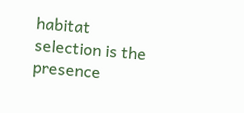habitat selection is the presence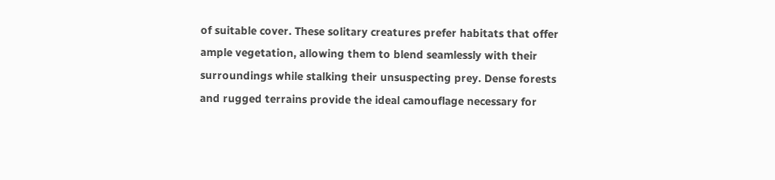of suitable cover. These solitary creatures prefer habitats that offer ample vegetation, allowing them to blend seamlessly with their surroundings while stalking their unsuspecting prey. Dense forests and rugged terrains provide the ideal camouflage necessary for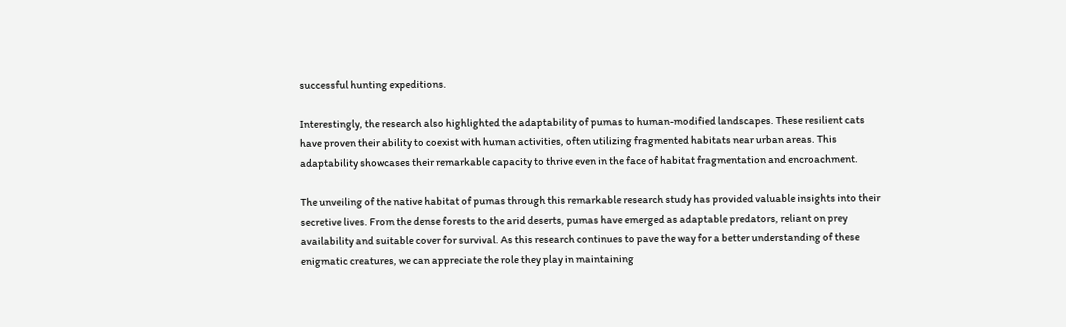successful hunting expeditions.

Interestingly, the research also highlighted the adaptability of pumas to human-modified landscapes. These resilient cats have proven their ability to coexist with human activities, often utilizing fragmented habitats near urban areas. This adaptability showcases their remarkable capacity to thrive even in the face of habitat fragmentation and encroachment.

The unveiling of the native habitat of pumas through this remarkable research study has provided valuable insights into their secretive lives. From the dense forests to the arid deserts, pumas have emerged as adaptable predators, reliant on prey availability and suitable cover for survival. As this research continues to pave the way for a better understanding of these enigmatic creatures, we can appreciate the role they play in maintaining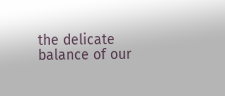the delicate balance of our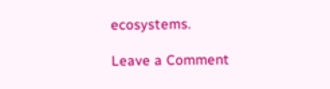ecosystems.

Leave a Comment